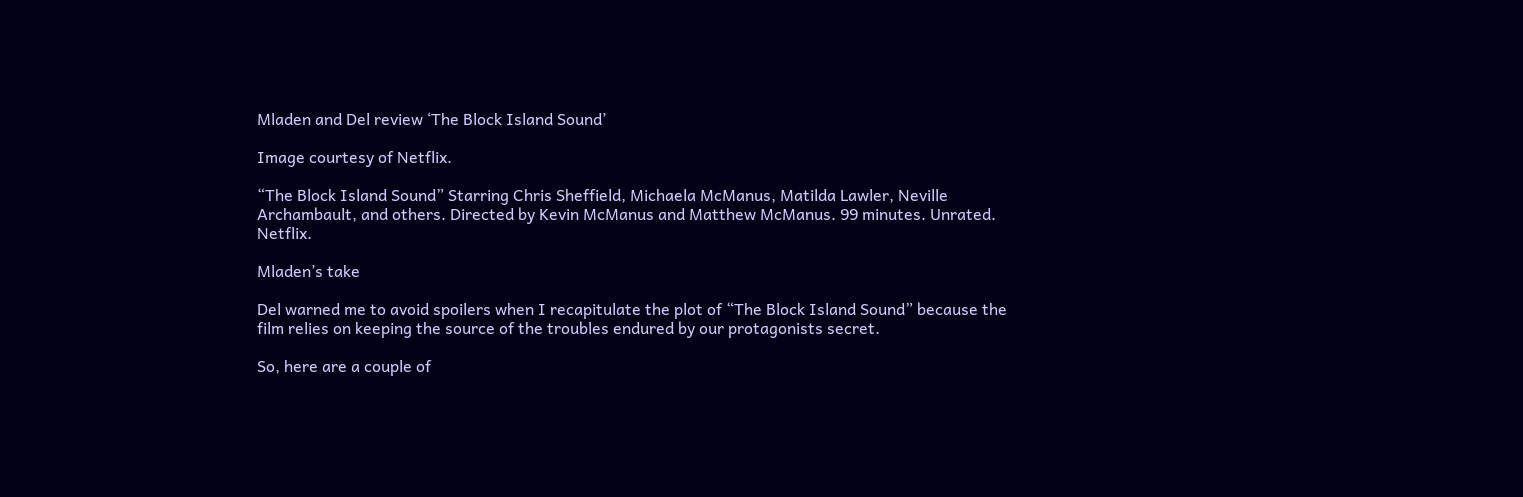Mladen and Del review ‘The Block Island Sound’

Image courtesy of Netflix.

“The Block Island Sound” Starring Chris Sheffield, Michaela McManus, Matilda Lawler, Neville Archambault, and others. Directed by Kevin McManus and Matthew McManus. 99 minutes. Unrated. Netflix.

Mladen’s take

Del warned me to avoid spoilers when I recapitulate the plot of “The Block Island Sound” because the film relies on keeping the source of the troubles endured by our protagonists secret.

So, here are a couple of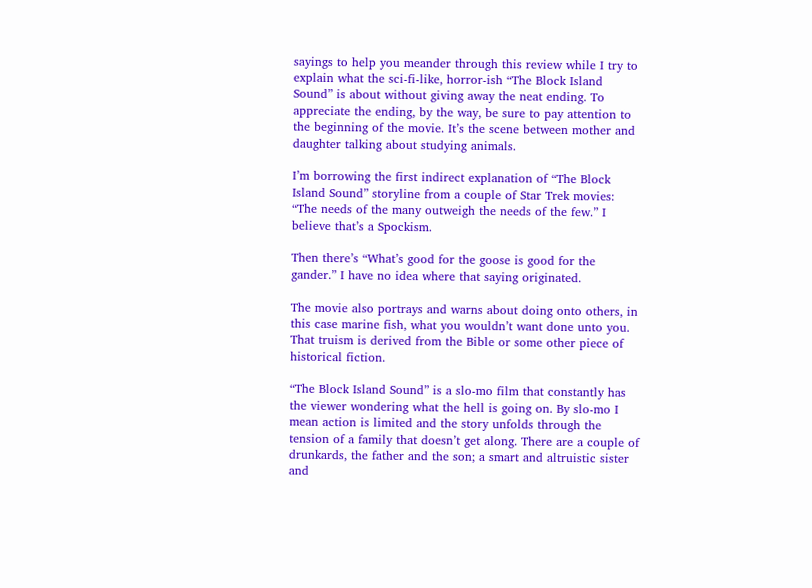sayings to help you meander through this review while I try to explain what the sci-fi-like, horror-ish “The Block Island Sound” is about without giving away the neat ending. To appreciate the ending, by the way, be sure to pay attention to the beginning of the movie. It’s the scene between mother and daughter talking about studying animals.

I’m borrowing the first indirect explanation of “The Block Island Sound” storyline from a couple of Star Trek movies: “The needs of the many outweigh the needs of the few.” I believe that’s a Spockism.

Then there’s “What’s good for the goose is good for the gander.” I have no idea where that saying originated.

The movie also portrays and warns about doing onto others, in this case marine fish, what you wouldn’t want done unto you. That truism is derived from the Bible or some other piece of historical fiction.

“The Block Island Sound” is a slo-mo film that constantly has the viewer wondering what the hell is going on. By slo-mo I mean action is limited and the story unfolds through the tension of a family that doesn’t get along. There are a couple of drunkards, the father and the son; a smart and altruistic sister and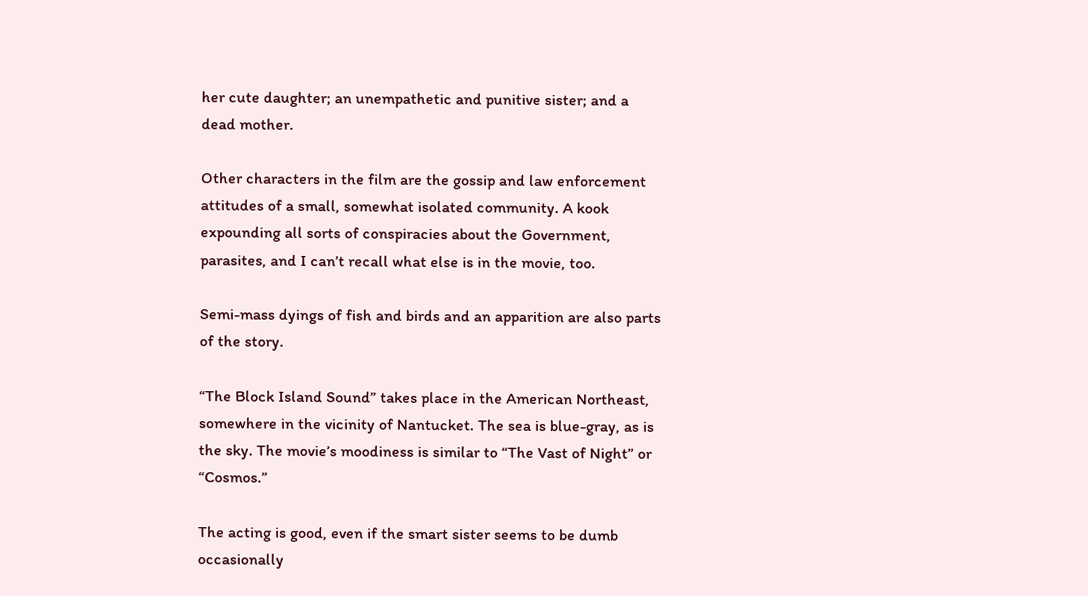her cute daughter; an unempathetic and punitive sister; and a dead mother.

Other characters in the film are the gossip and law enforcement attitudes of a small, somewhat isolated community. A kook expounding all sorts of conspiracies about the Government, parasites, and I can’t recall what else is in the movie, too.

Semi-mass dyings of fish and birds and an apparition are also parts of the story.

“The Block Island Sound” takes place in the American Northeast, somewhere in the vicinity of Nantucket. The sea is blue-gray, as is the sky. The movie’s moodiness is similar to “The Vast of Night” or “Cosmos.”

The acting is good, even if the smart sister seems to be dumb occasionally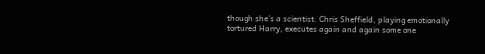though she’s a scientist. Chris Sheffield, playing emotionally tortured Harry, executes again and again some one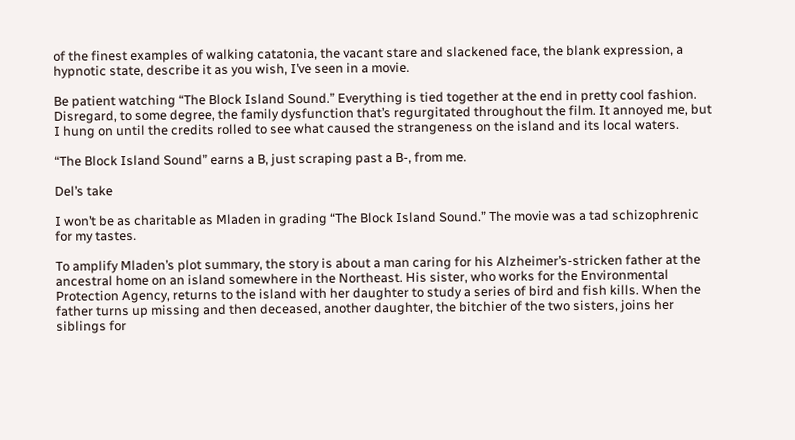of the finest examples of walking catatonia, the vacant stare and slackened face, the blank expression, a hypnotic state, describe it as you wish, I’ve seen in a movie.

Be patient watching “The Block Island Sound.” Everything is tied together at the end in pretty cool fashion. Disregard, to some degree, the family dysfunction that’s regurgitated throughout the film. It annoyed me, but I hung on until the credits rolled to see what caused the strangeness on the island and its local waters.

“The Block Island Sound” earns a B, just scraping past a B-, from me.

Del’s take

I won’t be as charitable as Mladen in grading “The Block Island Sound.” The movie was a tad schizophrenic for my tastes.

To amplify Mladen’s plot summary, the story is about a man caring for his Alzheimer’s-stricken father at the ancestral home on an island somewhere in the Northeast. His sister, who works for the Environmental Protection Agency, returns to the island with her daughter to study a series of bird and fish kills. When the father turns up missing and then deceased, another daughter, the bitchier of the two sisters, joins her siblings for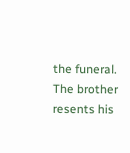the funeral. The brother resents his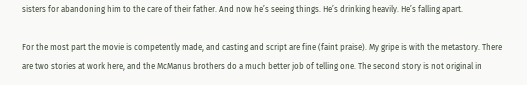sisters for abandoning him to the care of their father. And now he’s seeing things. He’s drinking heavily. He’s falling apart.

For the most part the movie is competently made, and casting and script are fine (faint praise). My gripe is with the metastory. There are two stories at work here, and the McManus brothers do a much better job of telling one. The second story is not original in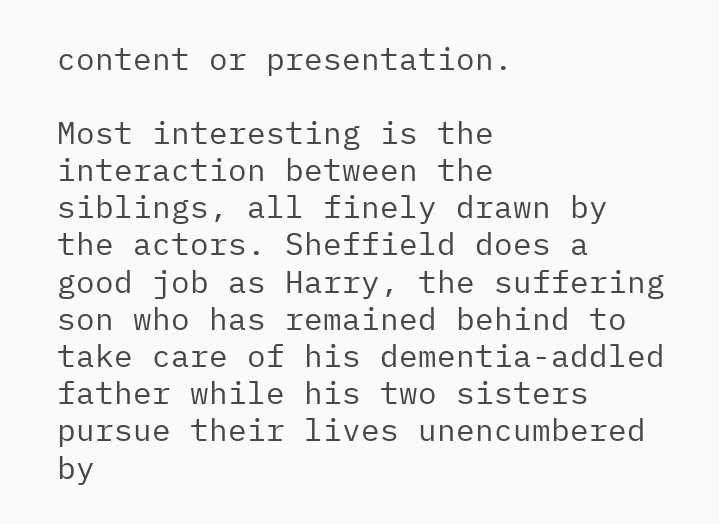content or presentation.

Most interesting is the interaction between the siblings, all finely drawn by the actors. Sheffield does a good job as Harry, the suffering son who has remained behind to take care of his dementia-addled father while his two sisters pursue their lives unencumbered by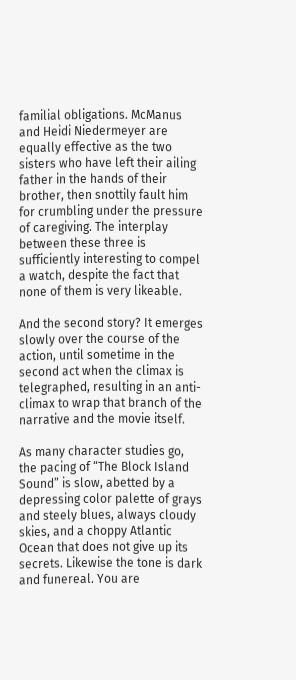familial obligations. McManus and Heidi Niedermeyer are equally effective as the two sisters who have left their ailing father in the hands of their brother, then snottily fault him for crumbling under the pressure of caregiving. The interplay between these three is sufficiently interesting to compel a watch, despite the fact that none of them is very likeable.

And the second story? It emerges slowly over the course of the action, until sometime in the second act when the climax is telegraphed, resulting in an anti-climax to wrap that branch of the narrative and the movie itself.

As many character studies go, the pacing of “The Block Island Sound” is slow, abetted by a depressing color palette of grays and steely blues, always cloudy skies, and a choppy Atlantic Ocean that does not give up its secrets. Likewise the tone is dark and funereal. You are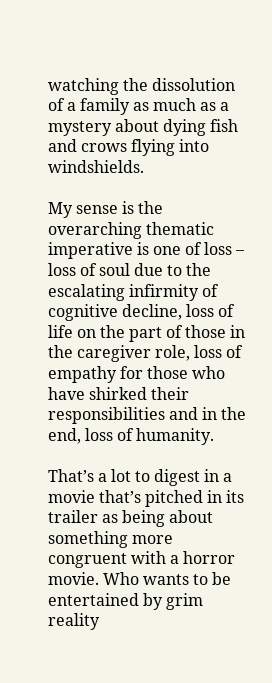watching the dissolution of a family as much as a mystery about dying fish and crows flying into windshields.

My sense is the overarching thematic imperative is one of loss – loss of soul due to the escalating infirmity of cognitive decline, loss of life on the part of those in the caregiver role, loss of empathy for those who have shirked their responsibilities and in the end, loss of humanity.

That’s a lot to digest in a movie that’s pitched in its trailer as being about something more congruent with a horror movie. Who wants to be entertained by grim reality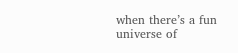when there’s a fun universe of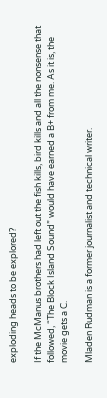exploding heads to be explored?

If the McManus brothers had left out the fish kills, bird kills and all the nonsense that followed, “The Block Island Sound” would have earned a B+ from me. As it is, the movie gets a C.

Mladen Rudman is a former journalist and technical writer.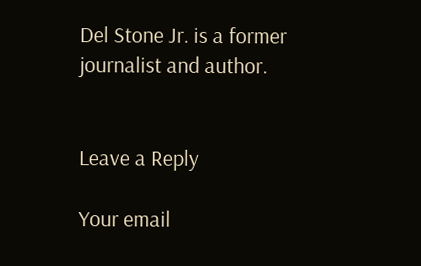Del Stone Jr. is a former journalist and author.


Leave a Reply

Your email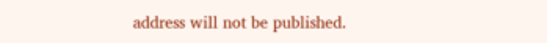address will not be published.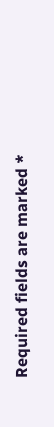Required fields are marked *